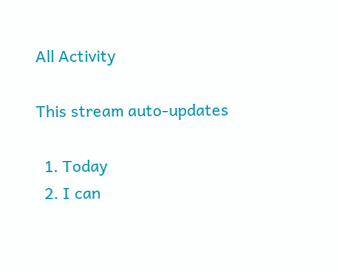All Activity

This stream auto-updates

  1. Today
  2. I can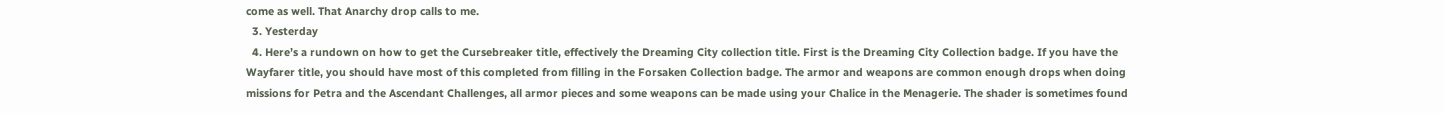come as well. That Anarchy drop calls to me.
  3. Yesterday
  4. Here’s a rundown on how to get the Cursebreaker title, effectively the Dreaming City collection title. First is the Dreaming City Collection badge. If you have the Wayfarer title, you should have most of this completed from filling in the Forsaken Collection badge. The armor and weapons are common enough drops when doing missions for Petra and the Ascendant Challenges, all armor pieces and some weapons can be made using your Chalice in the Menagerie. The shader is sometimes found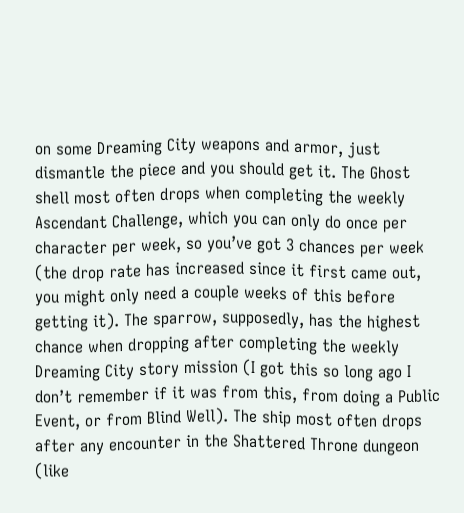on some Dreaming City weapons and armor, just dismantle the piece and you should get it. The Ghost shell most often drops when completing the weekly Ascendant Challenge, which you can only do once per character per week, so you’ve got 3 chances per week (the drop rate has increased since it first came out, you might only need a couple weeks of this before getting it). The sparrow, supposedly, has the highest chance when dropping after completing the weekly Dreaming City story mission (I got this so long ago I don’t remember if it was from this, from doing a Public Event, or from Blind Well). The ship most often drops after any encounter in the Shattered Throne dungeon (like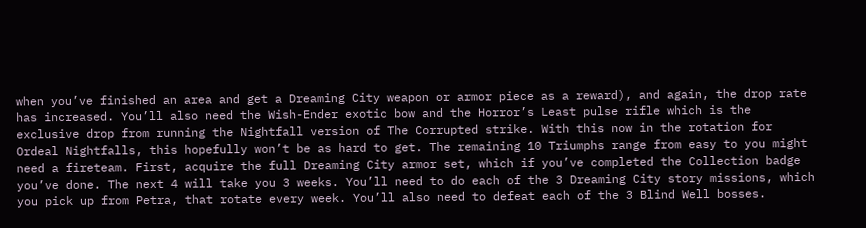when you’ve finished an area and get a Dreaming City weapon or armor piece as a reward), and again, the drop rate has increased. You’ll also need the Wish-Ender exotic bow and the Horror’s Least pulse rifle which is the exclusive drop from running the Nightfall version of The Corrupted strike. With this now in the rotation for Ordeal Nightfalls, this hopefully won’t be as hard to get. The remaining 10 Triumphs range from easy to you might need a fireteam. First, acquire the full Dreaming City armor set, which if you’ve completed the Collection badge you’ve done. The next 4 will take you 3 weeks. You’ll need to do each of the 3 Dreaming City story missions, which you pick up from Petra, that rotate every week. You’ll also need to defeat each of the 3 Blind Well bosses.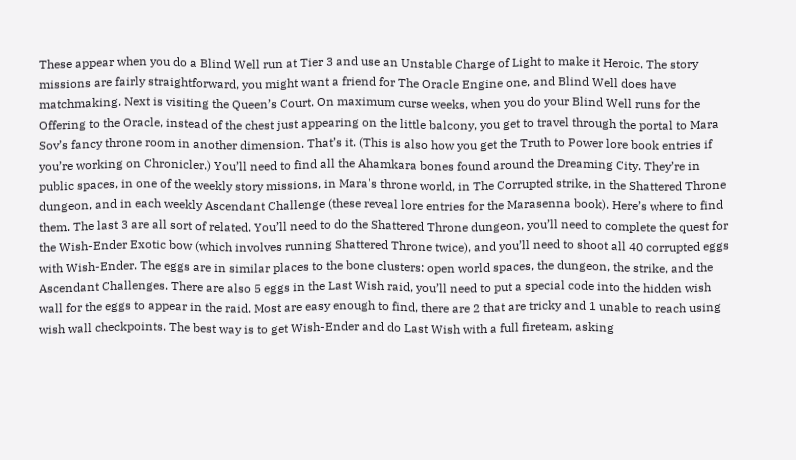These appear when you do a Blind Well run at Tier 3 and use an Unstable Charge of Light to make it Heroic. The story missions are fairly straightforward, you might want a friend for The Oracle Engine one, and Blind Well does have matchmaking. Next is visiting the Queen’s Court. On maximum curse weeks, when you do your Blind Well runs for the Offering to the Oracle, instead of the chest just appearing on the little balcony, you get to travel through the portal to Mara Sov’s fancy throne room in another dimension. That’s it. (This is also how you get the Truth to Power lore book entries if you’re working on Chronicler.) You’ll need to find all the Ahamkara bones found around the Dreaming City. They’re in public spaces, in one of the weekly story missions, in Mara's throne world, in The Corrupted strike, in the Shattered Throne dungeon, and in each weekly Ascendant Challenge (these reveal lore entries for the Marasenna book). Here’s where to find them. The last 3 are all sort of related. You’ll need to do the Shattered Throne dungeon, you’ll need to complete the quest for the Wish-Ender Exotic bow (which involves running Shattered Throne twice), and you’ll need to shoot all 40 corrupted eggs with Wish-Ender. The eggs are in similar places to the bone clusters: open world spaces, the dungeon, the strike, and the Ascendant Challenges. There are also 5 eggs in the Last Wish raid, you’ll need to put a special code into the hidden wish wall for the eggs to appear in the raid. Most are easy enough to find, there are 2 that are tricky and 1 unable to reach using wish wall checkpoints. The best way is to get Wish-Ender and do Last Wish with a full fireteam, asking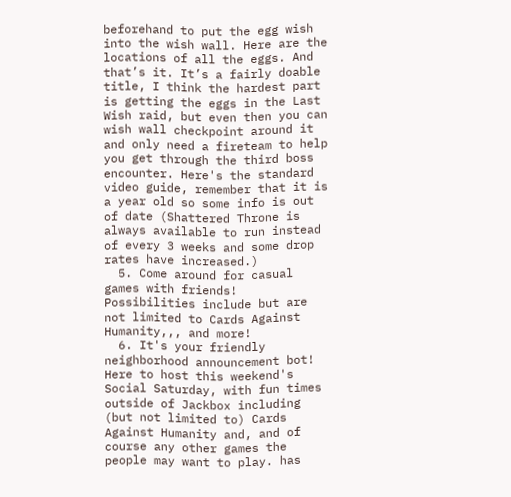beforehand to put the egg wish into the wish wall. Here are the locations of all the eggs. And that’s it. It’s a fairly doable title, I think the hardest part is getting the eggs in the Last Wish raid, but even then you can wish wall checkpoint around it and only need a fireteam to help you get through the third boss encounter. Here's the standard video guide, remember that it is a year old so some info is out of date (Shattered Throne is always available to run instead of every 3 weeks and some drop rates have increased.)
  5. Come around for casual games with friends! Possibilities include but are not limited to Cards Against Humanity,,, and more!
  6. It's your friendly neighborhood announcement bot! Here to host this weekend's Social Saturday, with fun times outside of Jackbox including (but not limited to) Cards Against Humanity and, and of course any other games the people may want to play. has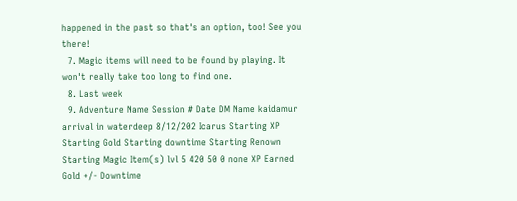happened in the past so that's an option, too! See you there!
  7. Magic items will need to be found by playing. It won't really take too long to find one.
  8. Last week
  9. Adventure Name Session # Date DM Name kaidamur arrival in waterdeep 8/12/202 Icarus Starting XP Starting Gold Starting downtime Starting Renown Starting Magic Item(s) lvl 5 420 50 0 none XP Earned Gold +/- Downtime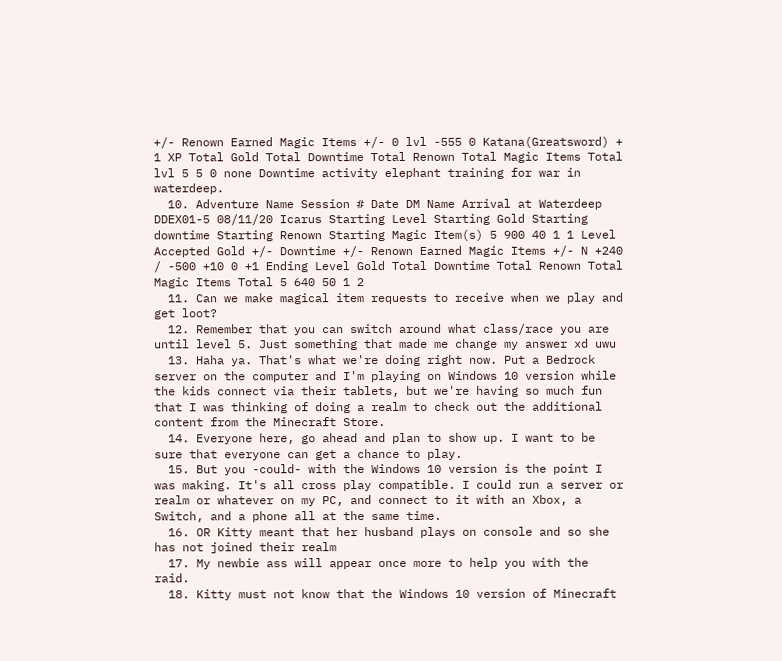+/- Renown Earned Magic Items +/- 0 lvl -555 0 Katana(Greatsword) + 1 XP Total Gold Total Downtime Total Renown Total Magic Items Total lvl 5 5 0 none Downtime activity elephant training for war in waterdeep.
  10. Adventure Name Session # Date DM Name Arrival at Waterdeep DDEX01-5 08/11/20 Icarus Starting Level Starting Gold Starting downtime Starting Renown Starting Magic Item(s) 5 900 40 1 1 Level Accepted Gold +/- Downtime +/- Renown Earned Magic Items +/- N +240 / -500 +10 0 +1 Ending Level Gold Total Downtime Total Renown Total Magic Items Total 5 640 50 1 2
  11. Can we make magical item requests to receive when we play and get loot?
  12. Remember that you can switch around what class/race you are until level 5. Just something that made me change my answer xd uwu
  13. Haha ya. That's what we're doing right now. Put a Bedrock server on the computer and I'm playing on Windows 10 version while the kids connect via their tablets, but we're having so much fun that I was thinking of doing a realm to check out the additional content from the Minecraft Store.
  14. Everyone here, go ahead and plan to show up. I want to be sure that everyone can get a chance to play.
  15. But you -could- with the Windows 10 version is the point I was making. It's all cross play compatible. I could run a server or realm or whatever on my PC, and connect to it with an Xbox, a Switch, and a phone all at the same time.
  16. OR Kitty meant that her husband plays on console and so she has not joined their realm
  17. My newbie ass will appear once more to help you with the raid.
  18. Kitty must not know that the Windows 10 version of Minecraft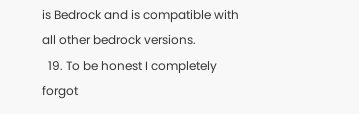is Bedrock and is compatible with all other bedrock versions.
  19. To be honest I completely forgot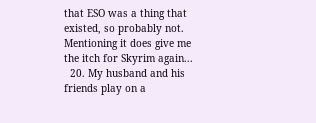that ESO was a thing that existed, so probably not. Mentioning it does give me the itch for Skyrim again...
  20. My husband and his friends play on a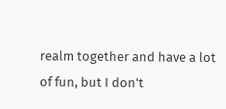realm together and have a lot of fun, but I don't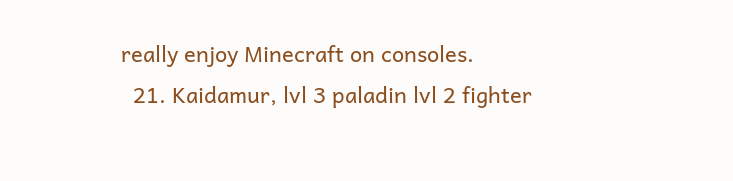really enjoy Minecraft on consoles.
  21. Kaidamur, lvl 3 paladin lvl 2 fighter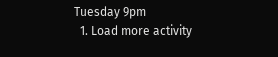Tuesday 9pm
  1. Load more activity